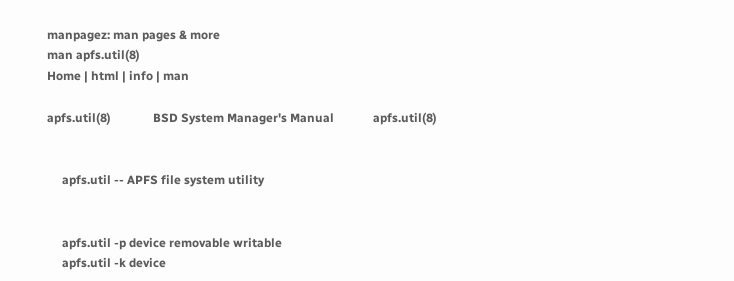manpagez: man pages & more
man apfs.util(8)
Home | html | info | man

apfs.util(8)              BSD System Manager's Manual             apfs.util(8)


     apfs.util -- APFS file system utility


     apfs.util -p device removable writable
     apfs.util -k device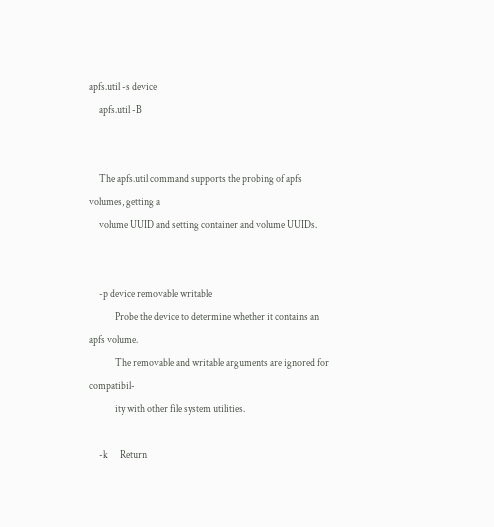apfs.util -s device
     apfs.util -B


     The apfs.util command supports the probing of apfs volumes, getting a
     volume UUID and setting container and volume UUIDs.


     -p device removable writable
             Probe the device to determine whether it contains an apfs volume.
             The removable and writable arguments are ignored for compatibil-
             ity with other file system utilities.

     -k      Return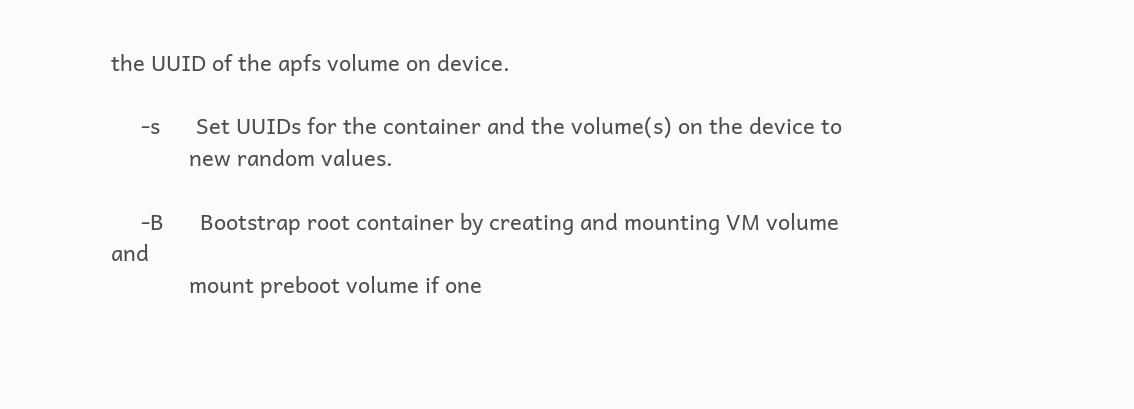the UUID of the apfs volume on device.

     -s      Set UUIDs for the container and the volume(s) on the device to
             new random values.

     -B      Bootstrap root container by creating and mounting VM volume and
             mount preboot volume if one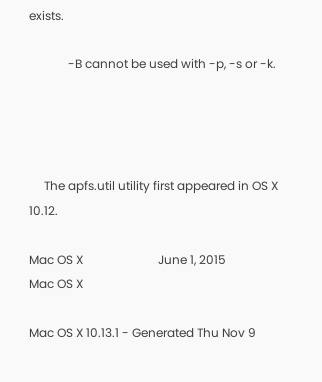exists.

             -B cannot be used with -p, -s or -k.




     The apfs.util utility first appeared in OS X 10.12.

Mac OS X                         June 1, 2015                         Mac OS X

Mac OS X 10.13.1 - Generated Thu Nov 9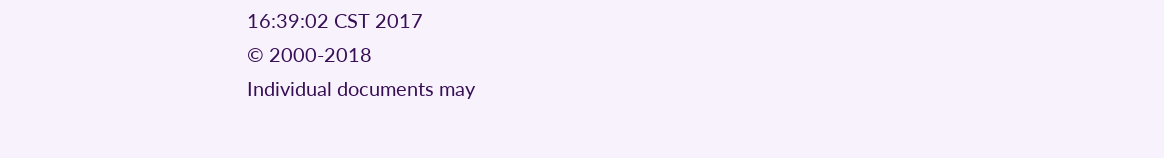16:39:02 CST 2017
© 2000-2018
Individual documents may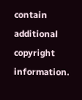contain additional copyright information.